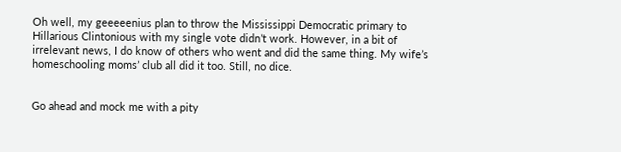Oh well, my geeeeenius plan to throw the Mississippi Democratic primary to Hillarious Clintonious with my single vote didn’t work. However, in a bit of irrelevant news, I do know of others who went and did the same thing. My wife’s homeschooling moms’ club all did it too. Still, no dice.


Go ahead and mock me with a pity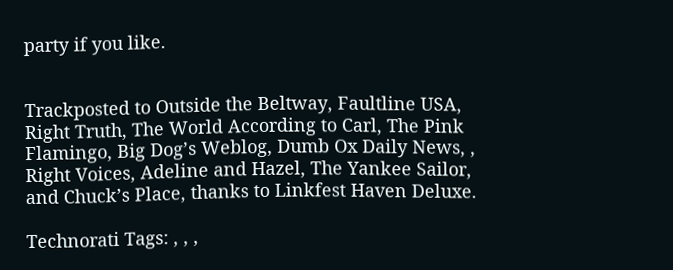party if you like.


Trackposted to Outside the Beltway, Faultline USA, Right Truth, The World According to Carl, The Pink Flamingo, Big Dog’s Weblog, Dumb Ox Daily News, , Right Voices, Adeline and Hazel, The Yankee Sailor, and Chuck’s Place, thanks to Linkfest Haven Deluxe.

Technorati Tags: , , ,